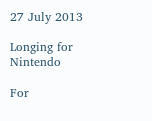27 July 2013

Longing for Nintendo

For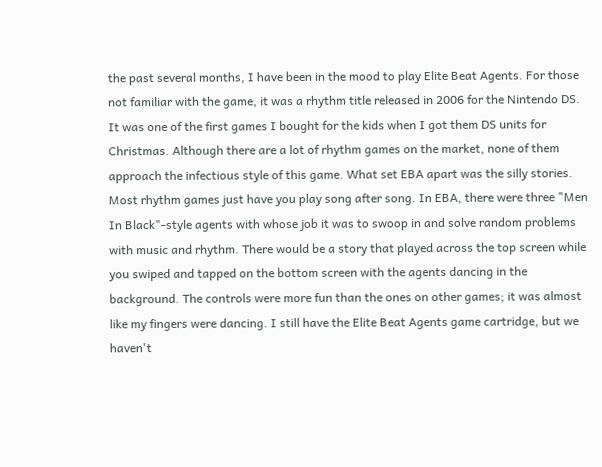the past several months, I have been in the mood to play Elite Beat Agents. For those not familiar with the game, it was a rhythm title released in 2006 for the Nintendo DS. It was one of the first games I bought for the kids when I got them DS units for Christmas. Although there are a lot of rhythm games on the market, none of them approach the infectious style of this game. What set EBA apart was the silly stories. Most rhythm games just have you play song after song. In EBA, there were three "Men In Black"-style agents with whose job it was to swoop in and solve random problems with music and rhythm. There would be a story that played across the top screen while you swiped and tapped on the bottom screen with the agents dancing in the background. The controls were more fun than the ones on other games; it was almost like my fingers were dancing. I still have the Elite Beat Agents game cartridge, but we haven't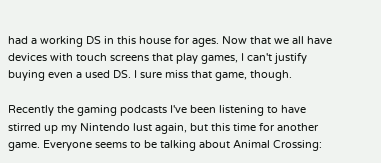had a working DS in this house for ages. Now that we all have devices with touch screens that play games, I can't justify buying even a used DS. I sure miss that game, though.

Recently the gaming podcasts I've been listening to have stirred up my Nintendo lust again, but this time for another game. Everyone seems to be talking about Animal Crossing: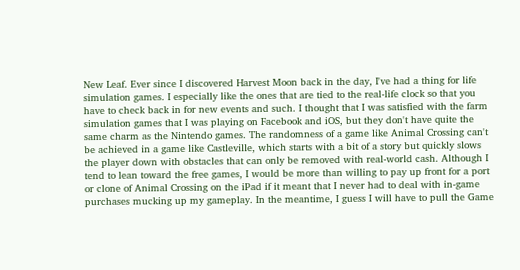New Leaf. Ever since I discovered Harvest Moon back in the day, I've had a thing for life simulation games. I especially like the ones that are tied to the real-life clock so that you have to check back in for new events and such. I thought that I was satisfied with the farm simulation games that I was playing on Facebook and iOS, but they don't have quite the same charm as the Nintendo games. The randomness of a game like Animal Crossing can't be achieved in a game like Castleville, which starts with a bit of a story but quickly slows the player down with obstacles that can only be removed with real-world cash. Although I tend to lean toward the free games, I would be more than willing to pay up front for a port or clone of Animal Crossing on the iPad if it meant that I never had to deal with in-game purchases mucking up my gameplay. In the meantime, I guess I will have to pull the Game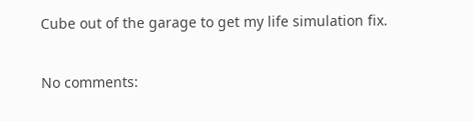Cube out of the garage to get my life simulation fix.

No comments: